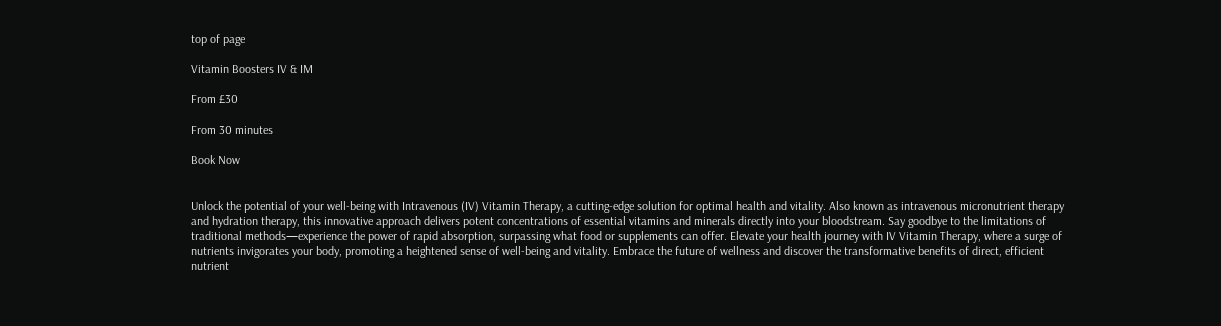top of page

Vitamin Boosters IV & IM

From £30

From 30 minutes

Book Now


Unlock the potential of your well-being with Intravenous (IV) Vitamin Therapy, a cutting-edge solution for optimal health and vitality. Also known as intravenous micronutrient therapy and hydration therapy, this innovative approach delivers potent concentrations of essential vitamins and minerals directly into your bloodstream. Say goodbye to the limitations of traditional methods—experience the power of rapid absorption, surpassing what food or supplements can offer. Elevate your health journey with IV Vitamin Therapy, where a surge of nutrients invigorates your body, promoting a heightened sense of well-being and vitality. Embrace the future of wellness and discover the transformative benefits of direct, efficient nutrient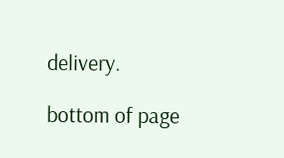delivery.

bottom of page